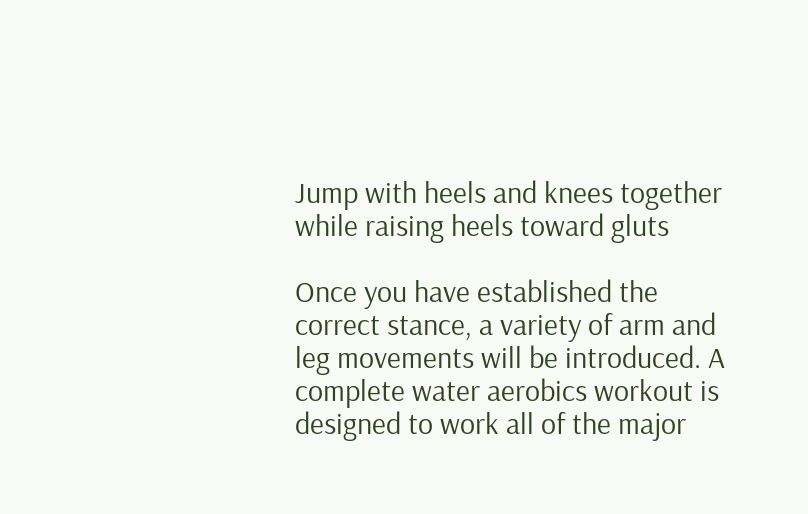Jump with heels and knees together while raising heels toward gluts

Once you have established the correct stance, a variety of arm and leg movements will be introduced. A complete water aerobics workout is designed to work all of the major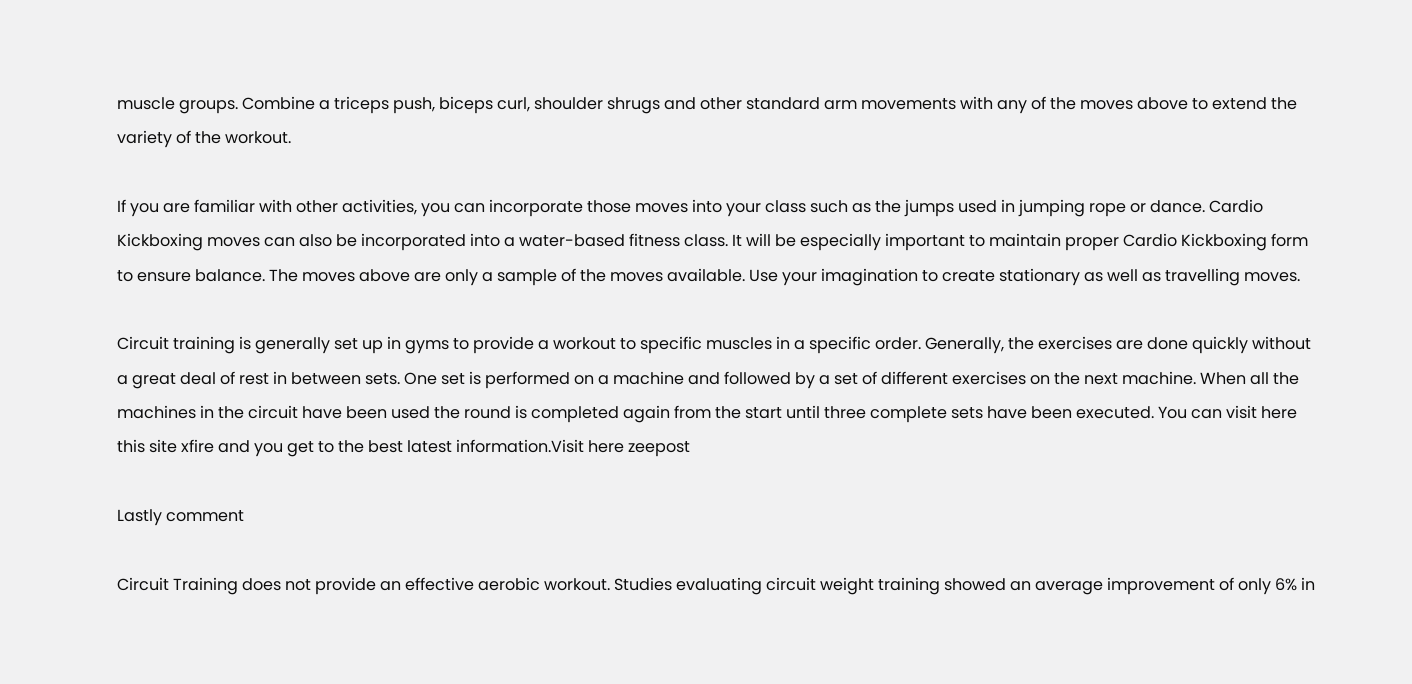muscle groups. Combine a triceps push, biceps curl, shoulder shrugs and other standard arm movements with any of the moves above to extend the variety of the workout.

If you are familiar with other activities, you can incorporate those moves into your class such as the jumps used in jumping rope or dance. Cardio Kickboxing moves can also be incorporated into a water-based fitness class. It will be especially important to maintain proper Cardio Kickboxing form to ensure balance. The moves above are only a sample of the moves available. Use your imagination to create stationary as well as travelling moves.

Circuit training is generally set up in gyms to provide a workout to specific muscles in a specific order. Generally, the exercises are done quickly without a great deal of rest in between sets. One set is performed on a machine and followed by a set of different exercises on the next machine. When all the machines in the circuit have been used the round is completed again from the start until three complete sets have been executed. You can visit here this site xfire and you get to the best latest information.Visit here zeepost

Lastly comment

Circuit Training does not provide an effective aerobic workout. Studies evaluating circuit weight training showed an average improvement of only 6% in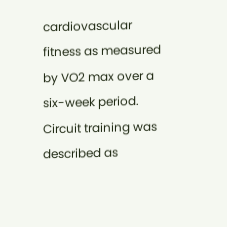cardiovascular fitness as measured by VO2 max over a six-week period. Circuit training was described as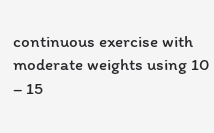continuous exercise with moderate weights using 10 – 15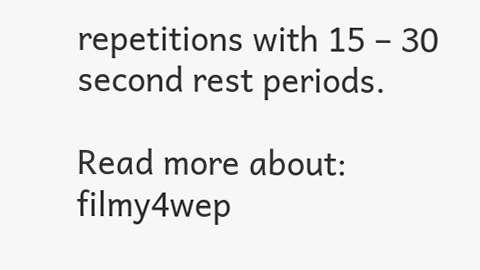repetitions with 15 – 30 second rest periods.

Read more about: filmy4wep